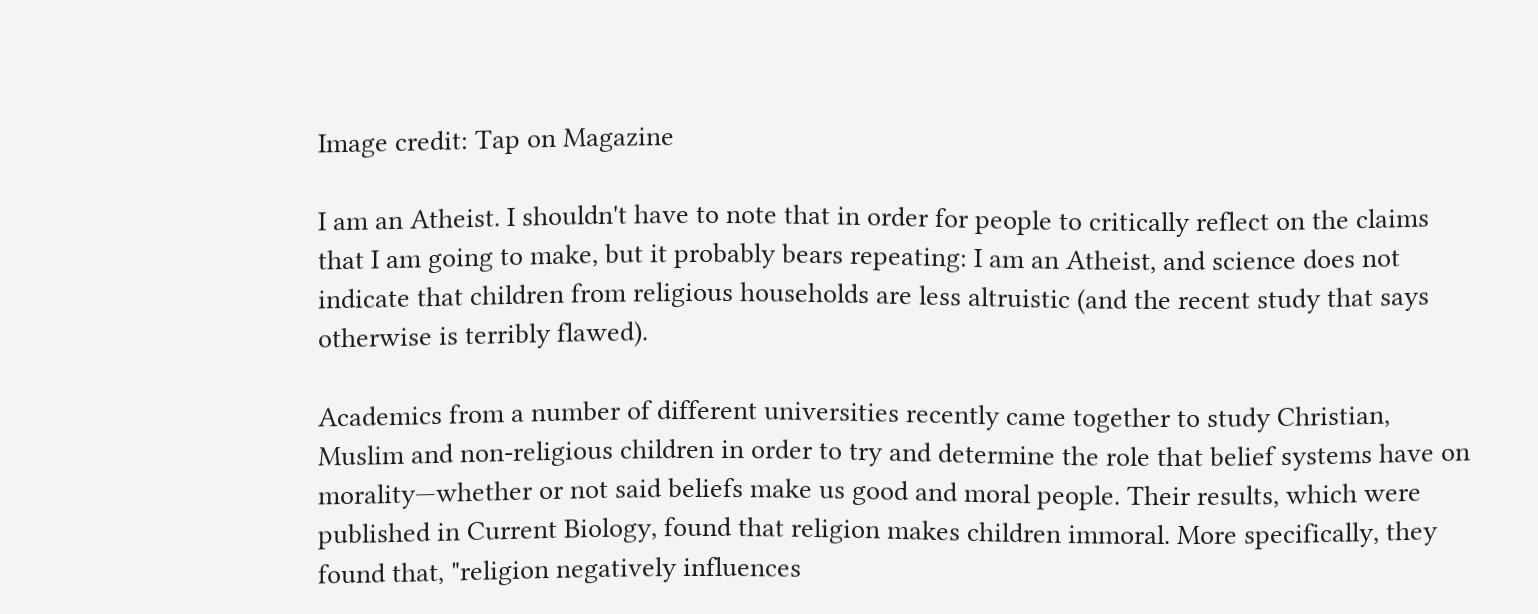Image credit: Tap on Magazine

I am an Atheist. I shouldn't have to note that in order for people to critically reflect on the claims that I am going to make, but it probably bears repeating: I am an Atheist, and science does not indicate that children from religious households are less altruistic (and the recent study that says otherwise is terribly flawed).

Academics from a number of different universities recently came together to study Christian, Muslim and non-religious children in order to try and determine the role that belief systems have on morality—whether or not said beliefs make us good and moral people. Their results, which were published in Current Biology, found that religion makes children immoral. More specifically, they found that, "religion negatively influences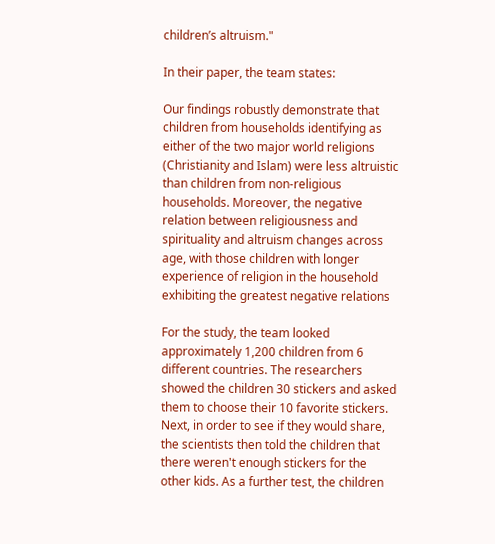children’s altruism."

In their paper, the team states:

Our findings robustly demonstrate that children from households identifying as either of the two major world religions (Christianity and Islam) were less altruistic than children from non-religious households. Moreover, the negative relation between religiousness and spirituality and altruism changes across age, with those children with longer experience of religion in the household exhibiting the greatest negative relations

For the study, the team looked approximately 1,200 children from 6 different countries. The researchers showed the children 30 stickers and asked them to choose their 10 favorite stickers. Next, in order to see if they would share, the scientists then told the children that there weren't enough stickers for the other kids. As a further test, the children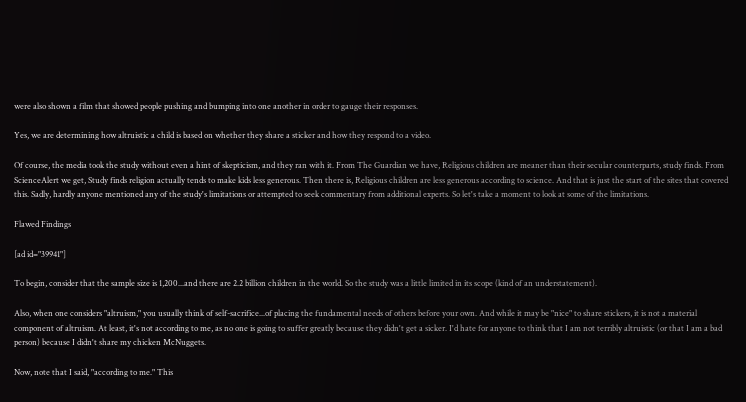were also shown a film that showed people pushing and bumping into one another in order to gauge their responses.

Yes, we are determining how altruistic a child is based on whether they share a sticker and how they respond to a video.

Of course, the media took the study without even a hint of skepticism, and they ran with it. From The Guardian we have, Religious children are meaner than their secular counterparts, study finds. From ScienceAlert we get, Study finds religion actually tends to make kids less generous. Then there is, Religious children are less generous according to science. And that is just the start of the sites that covered this. Sadly, hardly anyone mentioned any of the study's limitations or attempted to seek commentary from additional experts. So let's take a moment to look at some of the limitations.

Flawed Findings

[ad id="39941"]

To begin, consider that the sample size is 1,200...and there are 2.2 billion children in the world. So the study was a little limited in its scope (kind of an understatement).

Also, when one considers "altruism," you usually think of self-sacrifice...of placing the fundamental needs of others before your own. And while it may be "nice" to share stickers, it is not a material component of altruism. At least, it's not according to me, as no one is going to suffer greatly because they didn't get a sicker. I'd hate for anyone to think that I am not terribly altruistic (or that I am a bad person) because I didn't share my chicken McNuggets.

Now, note that I said, "according to me." This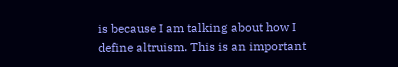is because I am talking about how I define altruism. This is an important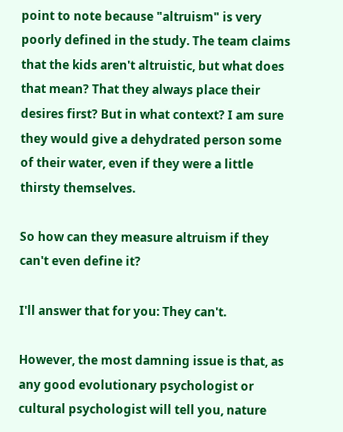point to note because "altruism" is very poorly defined in the study. The team claims that the kids aren't altruistic, but what does that mean? That they always place their desires first? But in what context? I am sure they would give a dehydrated person some of their water, even if they were a little thirsty themselves.

So how can they measure altruism if they can't even define it?

I'll answer that for you: They can't.

However, the most damning issue is that, as any good evolutionary psychologist or cultural psychologist will tell you, nature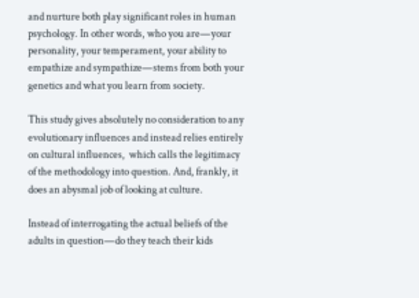and nurture both play significant roles in human psychology. In other words, who you are—your personality, your temperament, your ability to empathize and sympathize—stems from both your genetics and what you learn from society.

This study gives absolutely no consideration to any evolutionary influences and instead relies entirely on cultural influences,  which calls the legitimacy of the methodology into question. And, frankly, it does an abysmal job of looking at culture.

Instead of interrogating the actual beliefs of the adults in question—do they teach their kids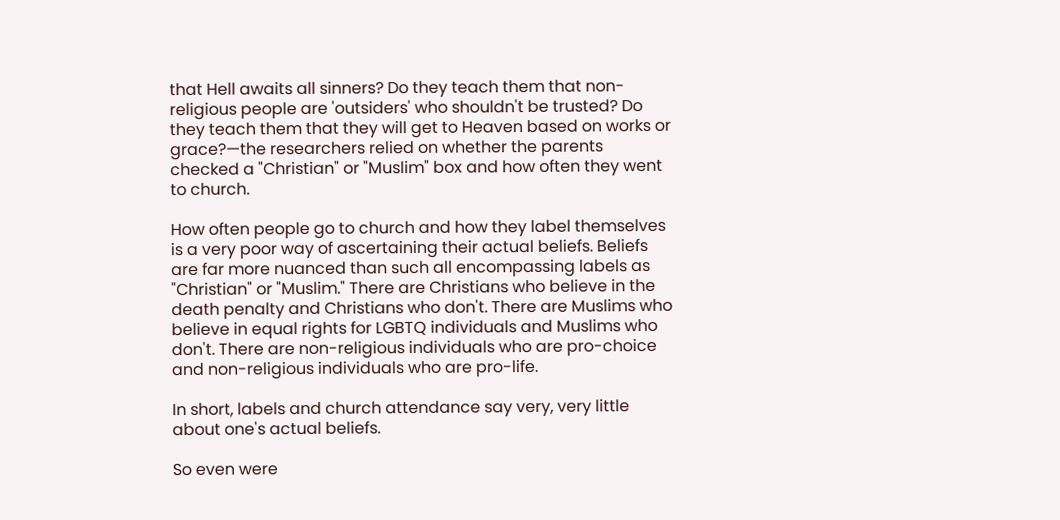that Hell awaits all sinners? Do they teach them that non-religious people are 'outsiders' who shouldn't be trusted? Do they teach them that they will get to Heaven based on works or grace?—the researchers relied on whether the parents checked a "Christian" or "Muslim" box and how often they went to church.

How often people go to church and how they label themselves is a very poor way of ascertaining their actual beliefs. Beliefs are far more nuanced than such all encompassing labels as "Christian" or "Muslim." There are Christians who believe in the death penalty and Christians who don't. There are Muslims who believe in equal rights for LGBTQ individuals and Muslims who don't. There are non-religious individuals who are pro-choice and non-religious individuals who are pro-life.

In short, labels and church attendance say very, very little about one's actual beliefs.

So even were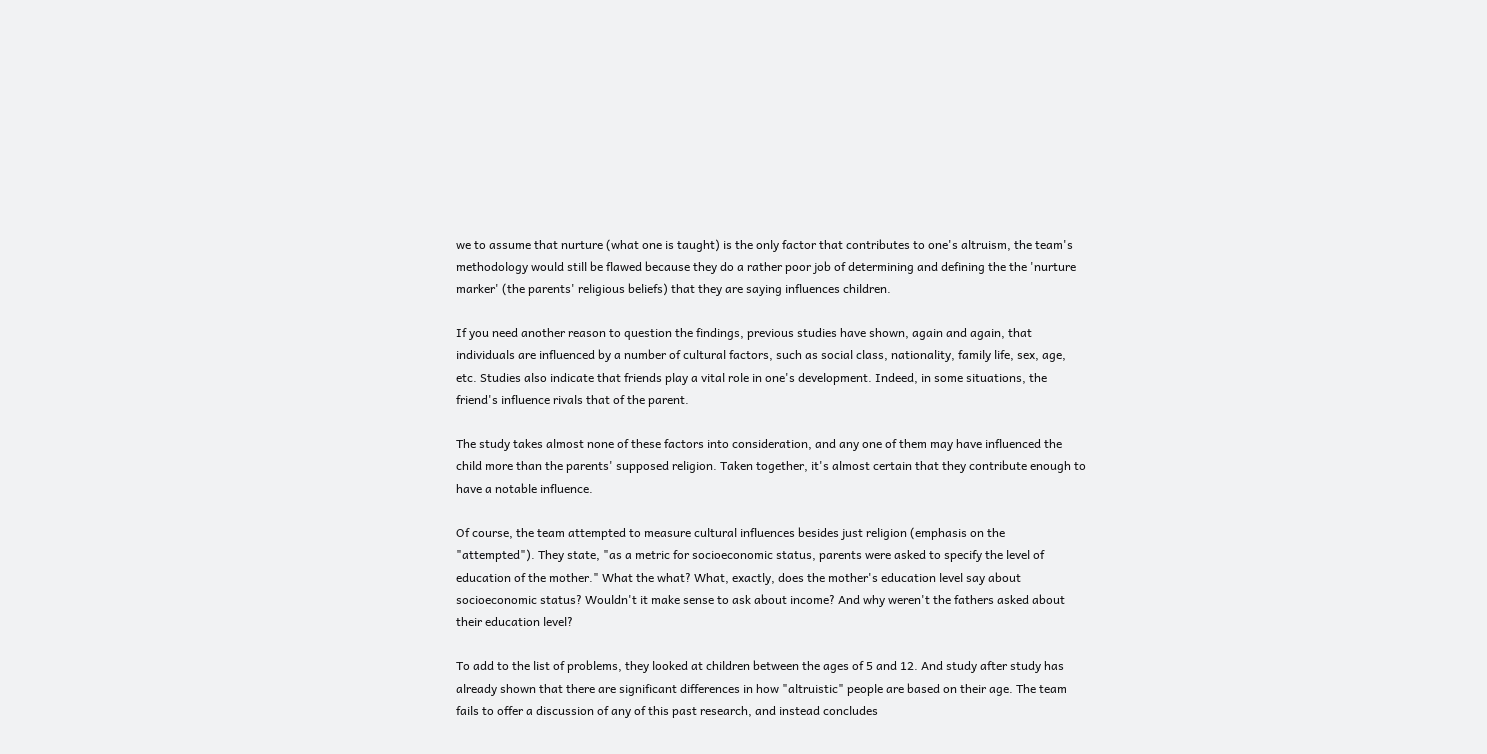we to assume that nurture (what one is taught) is the only factor that contributes to one's altruism, the team's methodology would still be flawed because they do a rather poor job of determining and defining the the 'nurture marker' (the parents' religious beliefs) that they are saying influences children.

If you need another reason to question the findings, previous studies have shown, again and again, that individuals are influenced by a number of cultural factors, such as social class, nationality, family life, sex, age, etc. Studies also indicate that friends play a vital role in one's development. Indeed, in some situations, the friend's influence rivals that of the parent.

The study takes almost none of these factors into consideration, and any one of them may have influenced the child more than the parents' supposed religion. Taken together, it's almost certain that they contribute enough to have a notable influence.

Of course, the team attempted to measure cultural influences besides just religion (emphasis on the "attempted"). They state, "as a metric for socioeconomic status, parents were asked to specify the level of education of the mother." What the what? What, exactly, does the mother's education level say about socioeconomic status? Wouldn't it make sense to ask about income? And why weren't the fathers asked about their education level?

To add to the list of problems, they looked at children between the ages of 5 and 12. And study after study has already shown that there are significant differences in how "altruistic" people are based on their age. The team fails to offer a discussion of any of this past research, and instead concludes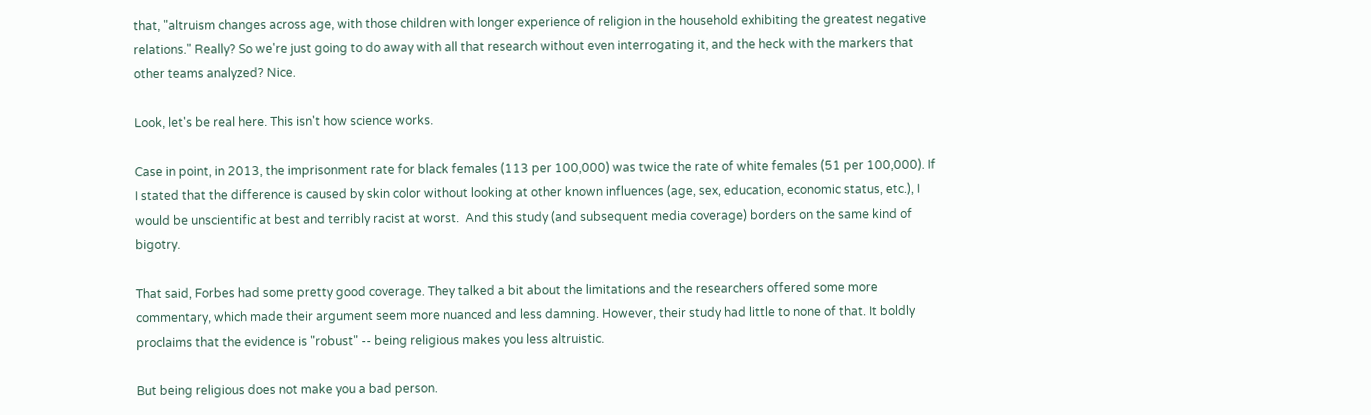that, "altruism changes across age, with those children with longer experience of religion in the household exhibiting the greatest negative relations." Really? So we're just going to do away with all that research without even interrogating it, and the heck with the markers that other teams analyzed? Nice.

Look, let's be real here. This isn't how science works.

Case in point, in 2013, the imprisonment rate for black females (113 per 100,000) was twice the rate of white females (51 per 100,000). If I stated that the difference is caused by skin color without looking at other known influences (age, sex, education, economic status, etc.), I would be unscientific at best and terribly racist at worst.  And this study (and subsequent media coverage) borders on the same kind of bigotry.

That said, Forbes had some pretty good coverage. They talked a bit about the limitations and the researchers offered some more commentary, which made their argument seem more nuanced and less damning. However, their study had little to none of that. It boldly proclaims that the evidence is "robust" -- being religious makes you less altruistic.

But being religious does not make you a bad person.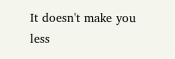It doesn't make you less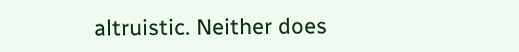altruistic. Neither does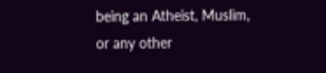being an Atheist, Muslim, or any other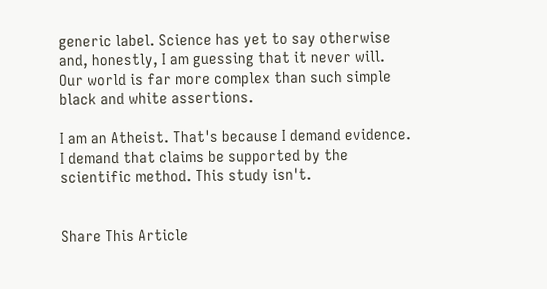generic label. Science has yet to say otherwise and, honestly, I am guessing that it never will. Our world is far more complex than such simple black and white assertions.

I am an Atheist. That's because I demand evidence. I demand that claims be supported by the scientific method. This study isn't.


Share This Article